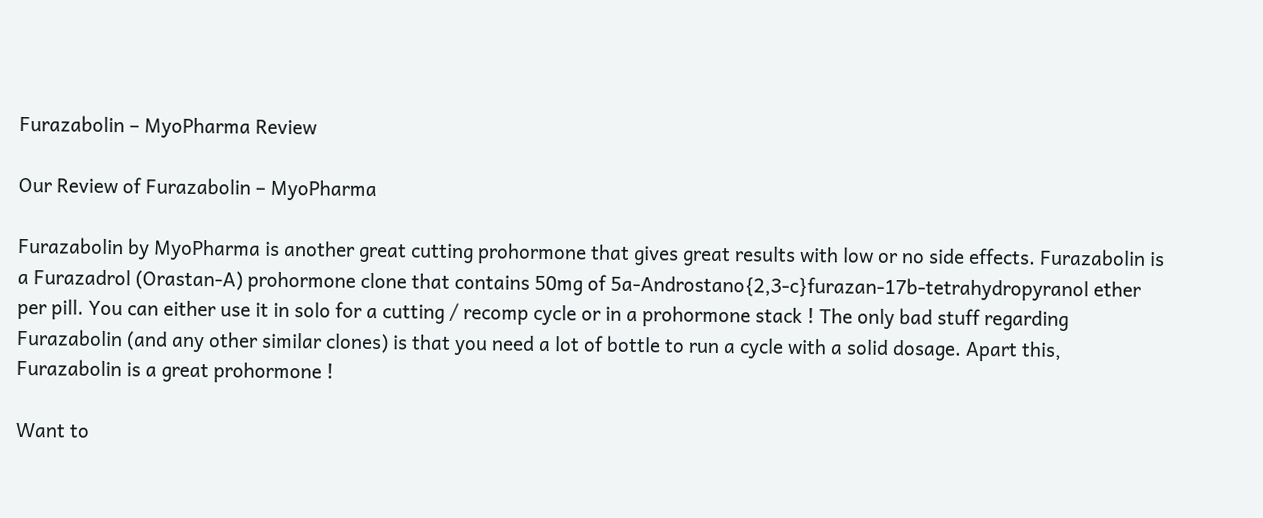Furazabolin – MyoPharma Review

Our Review of Furazabolin – MyoPharma

Furazabolin by MyoPharma is another great cutting prohormone that gives great results with low or no side effects. Furazabolin is a Furazadrol (Orastan-A) prohormone clone that contains 50mg of 5a-Androstano{2,3-c}furazan-17b-tetrahydropyranol ether per pill. You can either use it in solo for a cutting / recomp cycle or in a prohormone stack ! The only bad stuff regarding Furazabolin (and any other similar clones) is that you need a lot of bottle to run a cycle with a solid dosage. Apart this, Furazabolin is a great prohormone !

Want to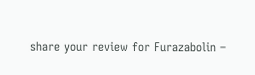share your review for Furazabolin –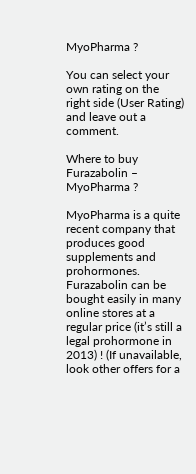MyoPharma ?

You can select your own rating on the right side (User Rating) and leave out a comment.

Where to buy Furazabolin – MyoPharma ?

MyoPharma is a quite recent company that produces good supplements and prohormones. Furazabolin can be bought easily in many online stores at a regular price (it’s still a legal prohormone in 2013) ! (If unavailable, look other offers for a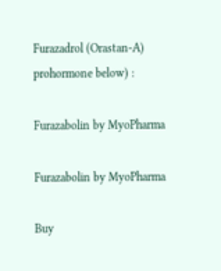Furazadrol (Orastan-A) prohormone below) :

Furazabolin by MyoPharma

Furazabolin by MyoPharma

Buy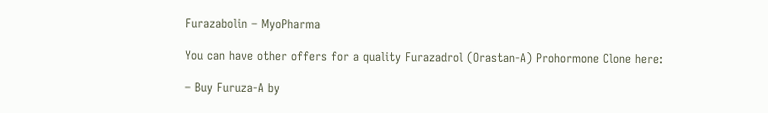Furazabolin – MyoPharma

You can have other offers for a quality Furazadrol (Orastan-A) Prohormone Clone here:

– Buy Furuza-A by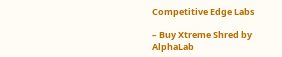Competitive Edge Labs

– Buy Xtreme Shred by AlphaLab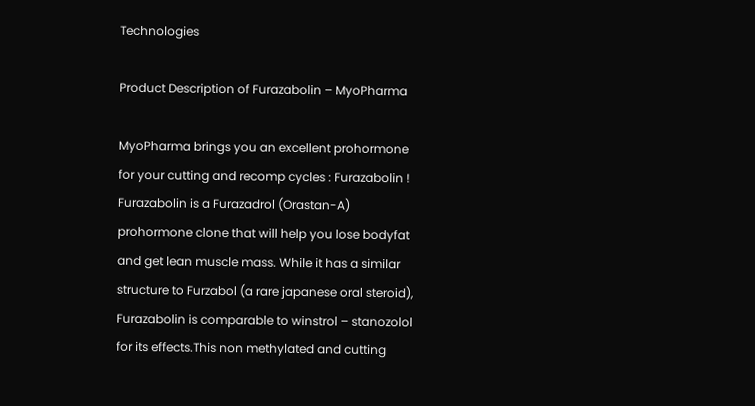Technologies

Product Description of Furazabolin – MyoPharma

MyoPharma brings you an excellent prohormone for your cutting and recomp cycles : Furazabolin ! Furazabolin is a Furazadrol (Orastan-A) prohormone clone that will help you lose bodyfat and get lean muscle mass. While it has a similar structure to Furzabol (a rare japanese oral steroid), Furazabolin is comparable to winstrol – stanozolol for its effects.This non methylated and cutting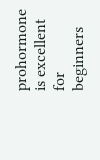prohormone is excellent for beginners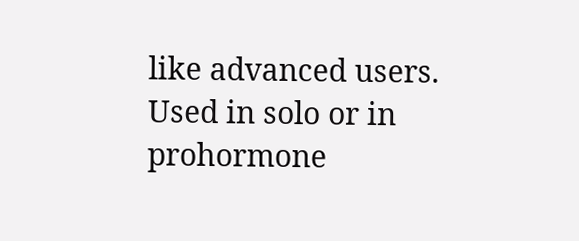like advanced users. Used in solo or in prohormone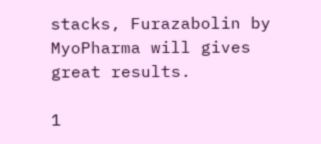stacks, Furazabolin by MyoPharma will gives great results.

1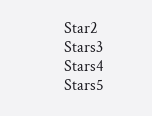Star2 Stars3 Stars4 Stars5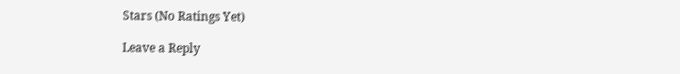Stars (No Ratings Yet)

Leave a Reply